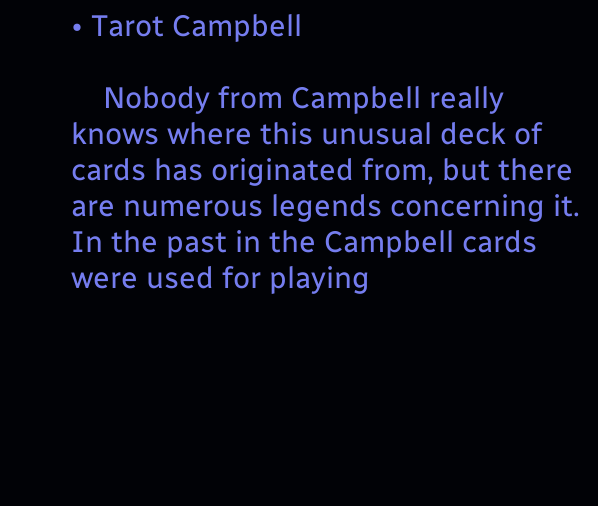• Tarot Campbell

    Nobody from Campbell really knows where this unusual deck of cards has originated from, but there are numerous legends concerning it. In the past in the Campbell cards were used for playing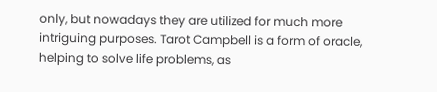only, but nowadays they are utilized for much more intriguing purposes. Tarot Campbell is a form of oracle, helping to solve life problems, as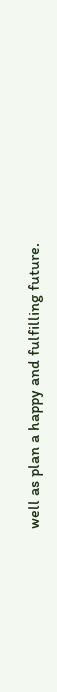well as plan a happy and fulfilling future.